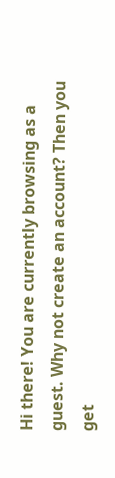Hi there! You are currently browsing as a guest. Why not create an account? Then you get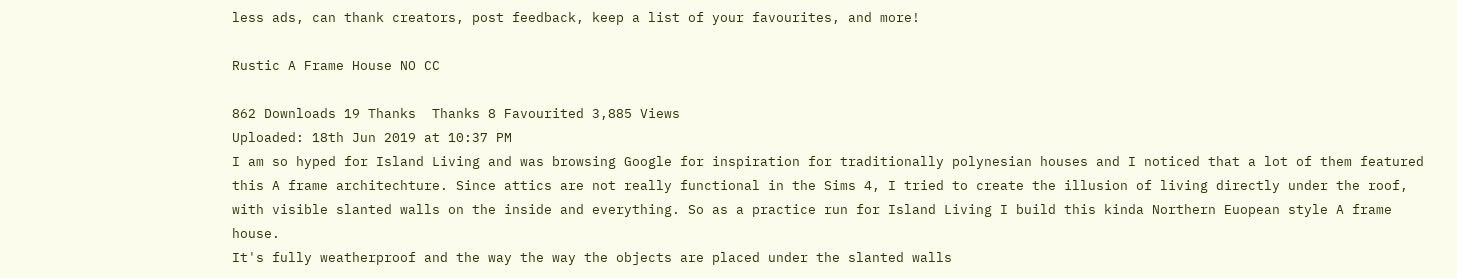less ads, can thank creators, post feedback, keep a list of your favourites, and more!

Rustic A Frame House NO CC

862 Downloads 19 Thanks  Thanks 8 Favourited 3,885 Views
Uploaded: 18th Jun 2019 at 10:37 PM
I am so hyped for Island Living and was browsing Google for inspiration for traditionally polynesian houses and I noticed that a lot of them featured this A frame architechture. Since attics are not really functional in the Sims 4, I tried to create the illusion of living directly under the roof, with visible slanted walls on the inside and everything. So as a practice run for Island Living I build this kinda Northern Euopean style A frame house.
It's fully weatherproof and the way the way the objects are placed under the slanted walls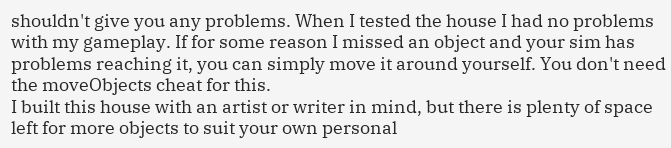shouldn't give you any problems. When I tested the house I had no problems with my gameplay. If for some reason I missed an object and your sim has problems reaching it, you can simply move it around yourself. You don't need the moveObjects cheat for this.
I built this house with an artist or writer in mind, but there is plenty of space left for more objects to suit your own personal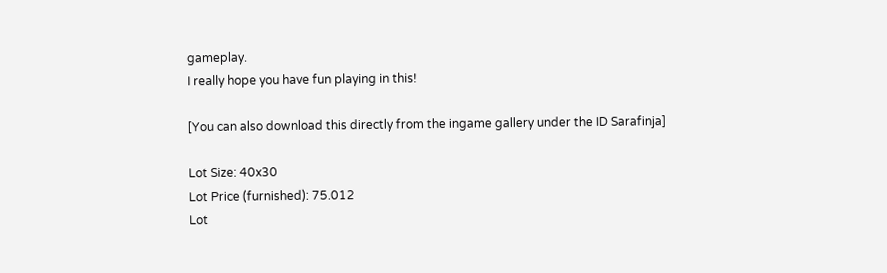gameplay.
I really hope you have fun playing in this!

[You can also download this directly from the ingame gallery under the ID Sarafinja]

Lot Size: 40x30
Lot Price (furnished): 75.012
Lot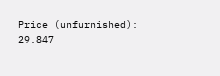Price (unfurnished): 29.847